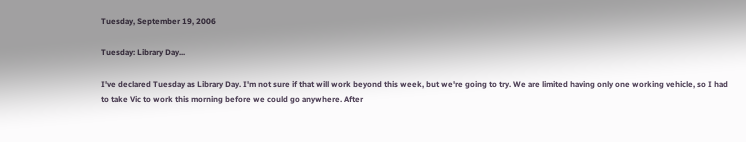Tuesday, September 19, 2006

Tuesday: Library Day...

I've declared Tuesday as Library Day. I'm not sure if that will work beyond this week, but we're going to try. We are limited having only one working vehicle, so I had to take Vic to work this morning before we could go anywhere. After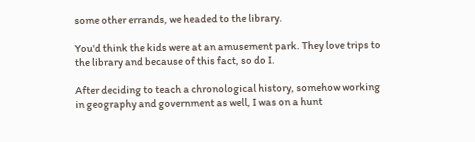some other errands, we headed to the library.

You'd think the kids were at an amusement park. They love trips to the library and because of this fact, so do I.

After deciding to teach a chronological history, somehow working in geography and government as well, I was on a hunt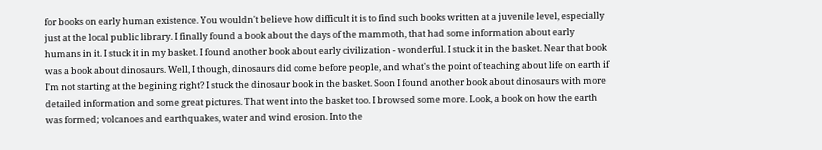for books on early human existence. You wouldn't believe how difficult it is to find such books written at a juvenile level, especially just at the local public library. I finally found a book about the days of the mammoth, that had some information about early humans in it. I stuck it in my basket. I found another book about early civilization - wonderful. I stuck it in the basket. Near that book was a book about dinosaurs. Well, I though, dinosaurs did come before people, and what's the point of teaching about life on earth if I'm not starting at the begining right? I stuck the dinosaur book in the basket. Soon I found another book about dinosaurs with more detailed information and some great pictures. That went into the basket too. I browsed some more. Look, a book on how the earth was formed; volcanoes and earthquakes, water and wind erosion. Into the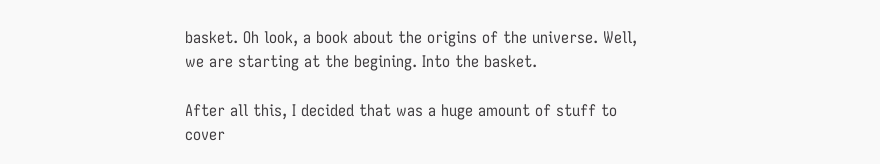basket. Oh look, a book about the origins of the universe. Well, we are starting at the begining. Into the basket.

After all this, I decided that was a huge amount of stuff to cover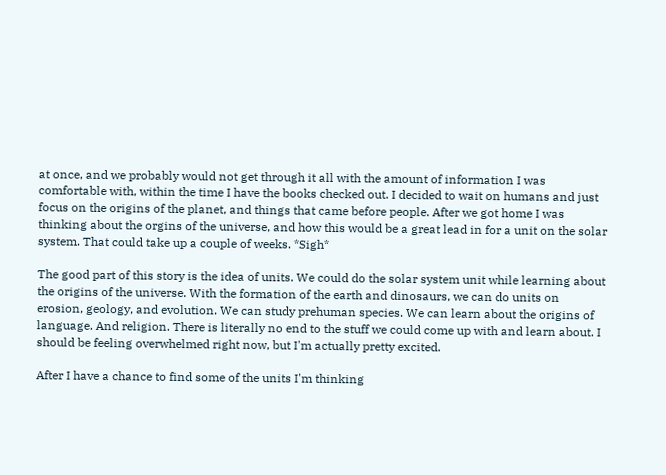at once, and we probably would not get through it all with the amount of information I was comfortable with, within the time I have the books checked out. I decided to wait on humans and just focus on the origins of the planet, and things that came before people. After we got home I was thinking about the orgins of the universe, and how this would be a great lead in for a unit on the solar system. That could take up a couple of weeks. *Sigh*

The good part of this story is the idea of units. We could do the solar system unit while learning about the origins of the universe. With the formation of the earth and dinosaurs, we can do units on erosion, geology, and evolution. We can study prehuman species. We can learn about the origins of language. And religion. There is literally no end to the stuff we could come up with and learn about. I should be feeling overwhelmed right now, but I'm actually pretty excited.

After I have a chance to find some of the units I'm thinking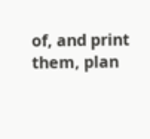of, and print them, plan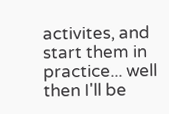activites, and start them in practice... well then I'll be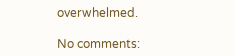overwhelmed.

No comments: